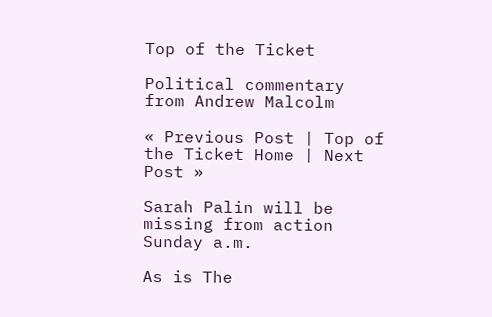Top of the Ticket

Political commentary from Andrew Malcolm

« Previous Post | Top of the Ticket Home | Next Post »

Sarah Palin will be missing from action Sunday a.m.

As is The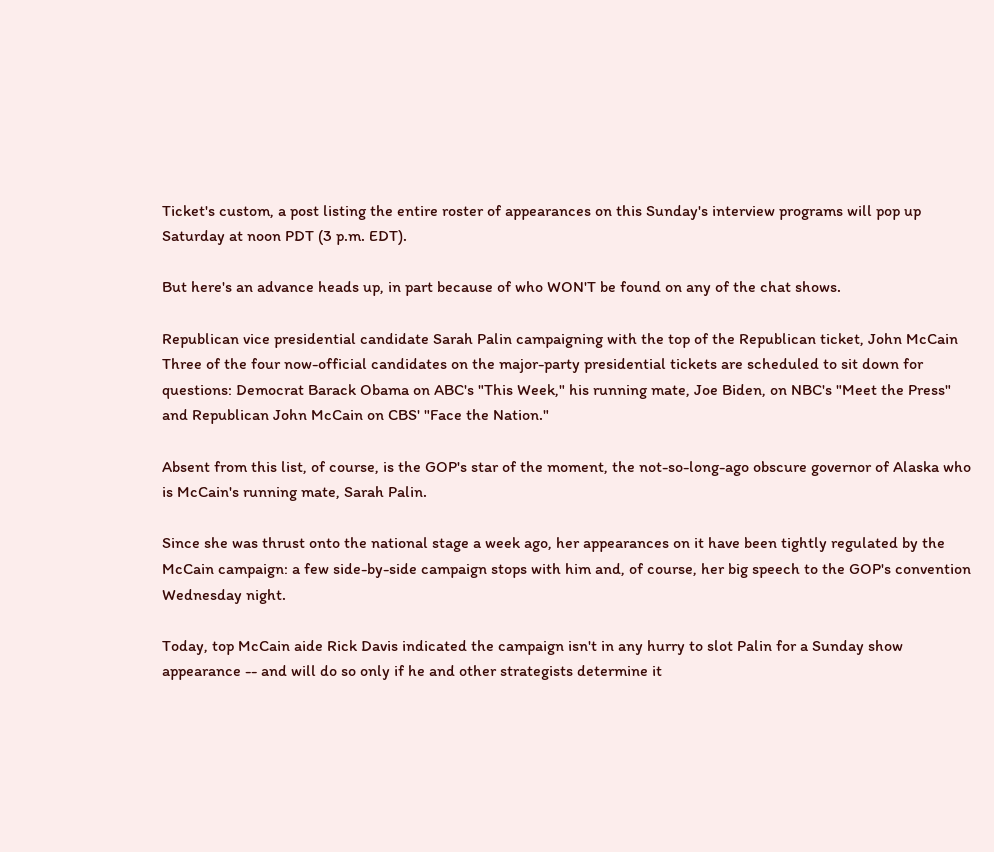Ticket's custom, a post listing the entire roster of appearances on this Sunday's interview programs will pop up Saturday at noon PDT (3 p.m. EDT).

But here's an advance heads up, in part because of who WON'T be found on any of the chat shows.

Republican vice presidential candidate Sarah Palin campaigning with the top of the Republican ticket, John McCain Three of the four now-official candidates on the major-party presidential tickets are scheduled to sit down for questions: Democrat Barack Obama on ABC's "This Week," his running mate, Joe Biden, on NBC's "Meet the Press" and Republican John McCain on CBS' "Face the Nation."

Absent from this list, of course, is the GOP's star of the moment, the not-so-long-ago obscure governor of Alaska who is McCain's running mate, Sarah Palin.

Since she was thrust onto the national stage a week ago, her appearances on it have been tightly regulated by the McCain campaign: a few side-by-side campaign stops with him and, of course, her big speech to the GOP's convention Wednesday night.

Today, top McCain aide Rick Davis indicated the campaign isn't in any hurry to slot Palin for a Sunday show appearance -- and will do so only if he and other strategists determine it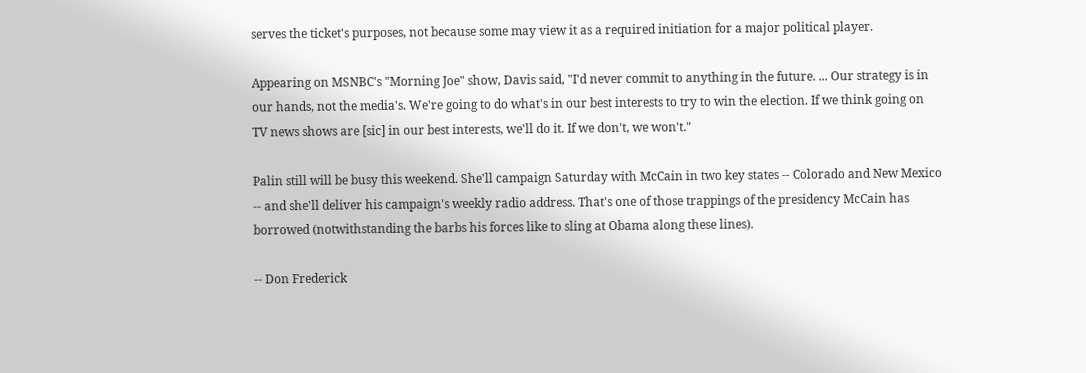serves the ticket's purposes, not because some may view it as a required initiation for a major political player.

Appearing on MSNBC's "Morning Joe" show, Davis said, "I'd never commit to anything in the future. ... Our strategy is in our hands, not the media's. We're going to do what's in our best interests to try to win the election. If we think going on TV news shows are [sic] in our best interests, we'll do it. If we don't, we won't."

Palin still will be busy this weekend. She'll campaign Saturday with McCain in two key states -- Colorado and New Mexico -- and she'll deliver his campaign's weekly radio address. That's one of those trappings of the presidency McCain has borrowed (notwithstanding the barbs his forces like to sling at Obama along these lines).

-- Don Frederick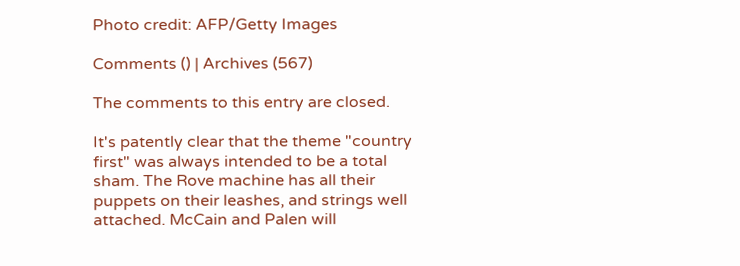Photo credit: AFP/Getty Images

Comments () | Archives (567)

The comments to this entry are closed.

It's patently clear that the theme "country first" was always intended to be a total sham. The Rove machine has all their puppets on their leashes, and strings well attached. McCain and Palen will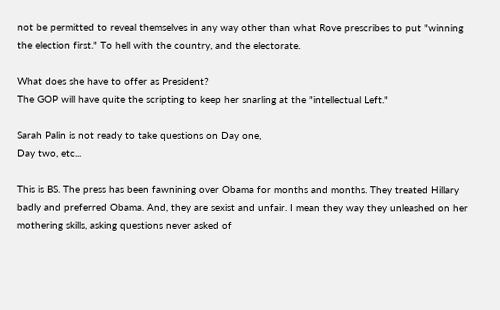not be permitted to reveal themselves in any way other than what Rove prescribes to put "winning the election first." To hell with the country, and the electorate.

What does she have to offer as President?
The GOP will have quite the scripting to keep her snarling at the "intellectual Left."

Sarah Palin is not ready to take questions on Day one,
Day two, etc...

This is BS. The press has been fawnining over Obama for months and months. They treated Hillary badly and preferred Obama. And, they are sexist and unfair. I mean they way they unleashed on her mothering skills, asking questions never asked of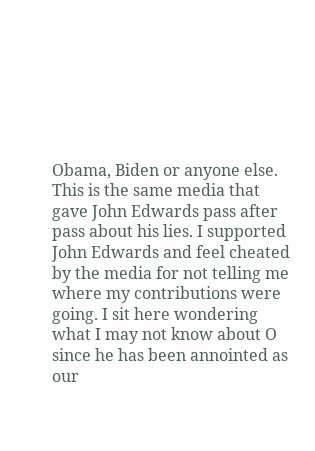Obama, Biden or anyone else. This is the same media that gave John Edwards pass after pass about his lies. I supported John Edwards and feel cheated by the media for not telling me where my contributions were going. I sit here wondering what I may not know about O since he has been annointed as our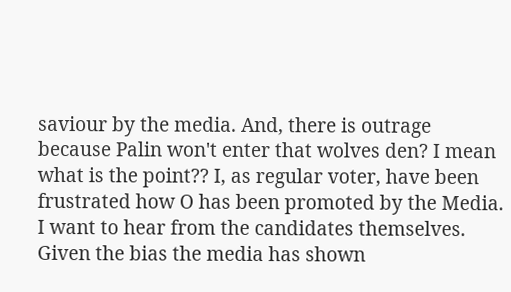saviour by the media. And, there is outrage because Palin won't enter that wolves den? I mean what is the point?? I, as regular voter, have been frustrated how O has been promoted by the Media. I want to hear from the candidates themselves. Given the bias the media has shown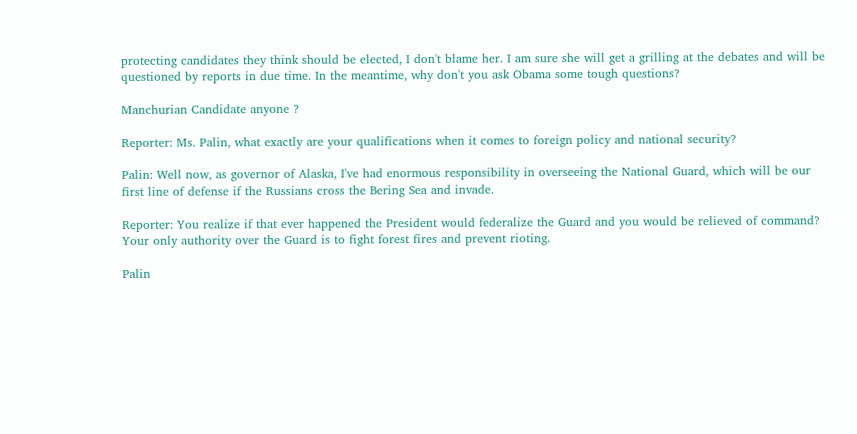protecting candidates they think should be elected, I don't blame her. I am sure she will get a grilling at the debates and will be questioned by reports in due time. In the meantime, why don't you ask Obama some tough questions?

Manchurian Candidate anyone ?

Reporter: Ms. Palin, what exactly are your qualifications when it comes to foreign policy and national security?

Palin: Well now, as governor of Alaska, I've had enormous responsibility in overseeing the National Guard, which will be our first line of defense if the Russians cross the Bering Sea and invade.

Reporter: You realize if that ever happened the President would federalize the Guard and you would be relieved of command? Your only authority over the Guard is to fight forest fires and prevent rioting.

Palin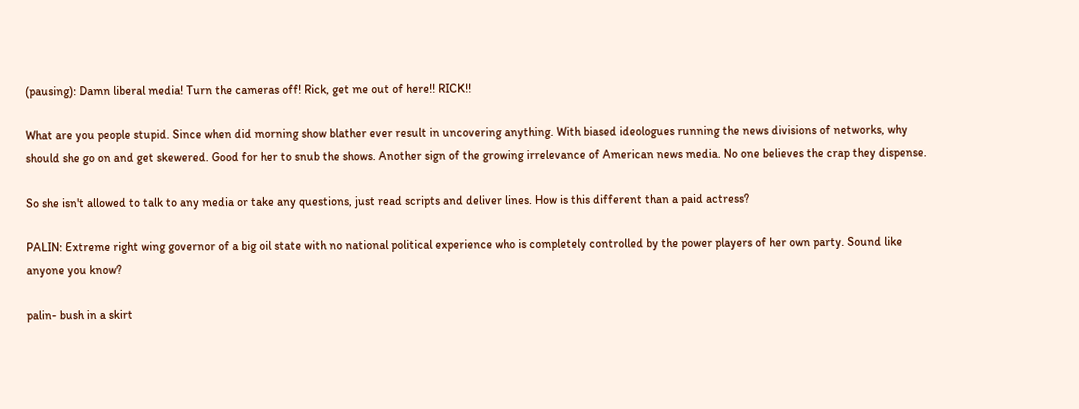(pausing): Damn liberal media! Turn the cameras off! Rick, get me out of here!! RICK!!

What are you people stupid. Since when did morning show blather ever result in uncovering anything. With biased ideologues running the news divisions of networks, why should she go on and get skewered. Good for her to snub the shows. Another sign of the growing irrelevance of American news media. No one believes the crap they dispense.

So she isn't allowed to talk to any media or take any questions, just read scripts and deliver lines. How is this different than a paid actress?

PALIN: Extreme right wing governor of a big oil state with no national political experience who is completely controlled by the power players of her own party. Sound like anyone you know?

palin- bush in a skirt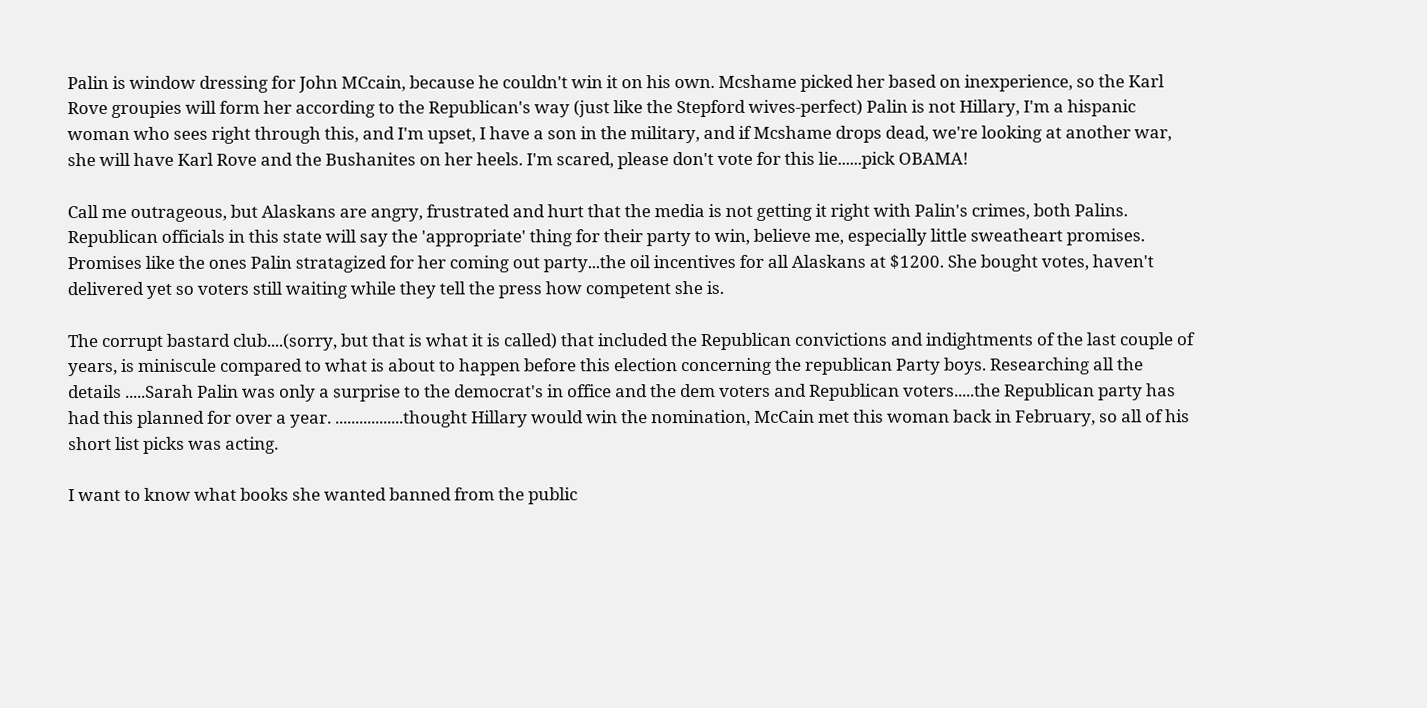Palin is window dressing for John MCcain, because he couldn't win it on his own. Mcshame picked her based on inexperience, so the Karl Rove groupies will form her according to the Republican's way (just like the Stepford wives-perfect) Palin is not Hillary, I'm a hispanic woman who sees right through this, and I'm upset, I have a son in the military, and if Mcshame drops dead, we're looking at another war, she will have Karl Rove and the Bushanites on her heels. I'm scared, please don't vote for this lie......pick OBAMA!

Call me outrageous, but Alaskans are angry, frustrated and hurt that the media is not getting it right with Palin's crimes, both Palins. Republican officials in this state will say the 'appropriate' thing for their party to win, believe me, especially little sweatheart promises. Promises like the ones Palin stratagized for her coming out party...the oil incentives for all Alaskans at $1200. She bought votes, haven't delivered yet so voters still waiting while they tell the press how competent she is.

The corrupt bastard club....(sorry, but that is what it is called) that included the Republican convictions and indightments of the last couple of years, is miniscule compared to what is about to happen before this election concerning the republican Party boys. Researching all the details .....Sarah Palin was only a surprise to the democrat's in office and the dem voters and Republican voters.....the Republican party has had this planned for over a year. .................thought Hillary would win the nomination, McCain met this woman back in February, so all of his short list picks was acting.

I want to know what books she wanted banned from the public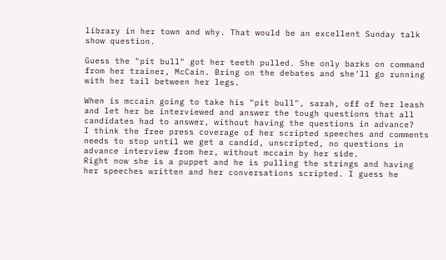library in her town and why. That would be an excellent Sunday talk show question.

Guess the "pit bull" got her teeth pulled. She only barks on command from her trainer, McCain. Bring on the debates and she'll go running with her tail between her legs.

When is mccain going to take his "pit bull", sarah, off of her leash and let her be interviewed and answer the tough questions that all candidates had to answer, without having the questions in advance?
I think the free press coverage of her scripted speeches and comments needs to stop until we get a candid, unscripted, no questions in advance interview from her, without mccain by her side.
Right now she is a puppet and he is pulling the strings and having her speeches written and her conversations scripted. I guess he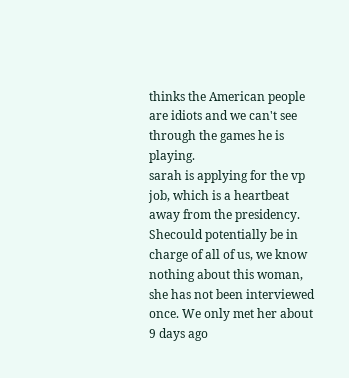thinks the American people are idiots and we can't see through the games he is playing.
sarah is applying for the vp job, which is a heartbeat away from the presidency. Shecould potentially be in charge of all of us, we know nothing about this woman, she has not been interviewed once. We only met her about 9 days ago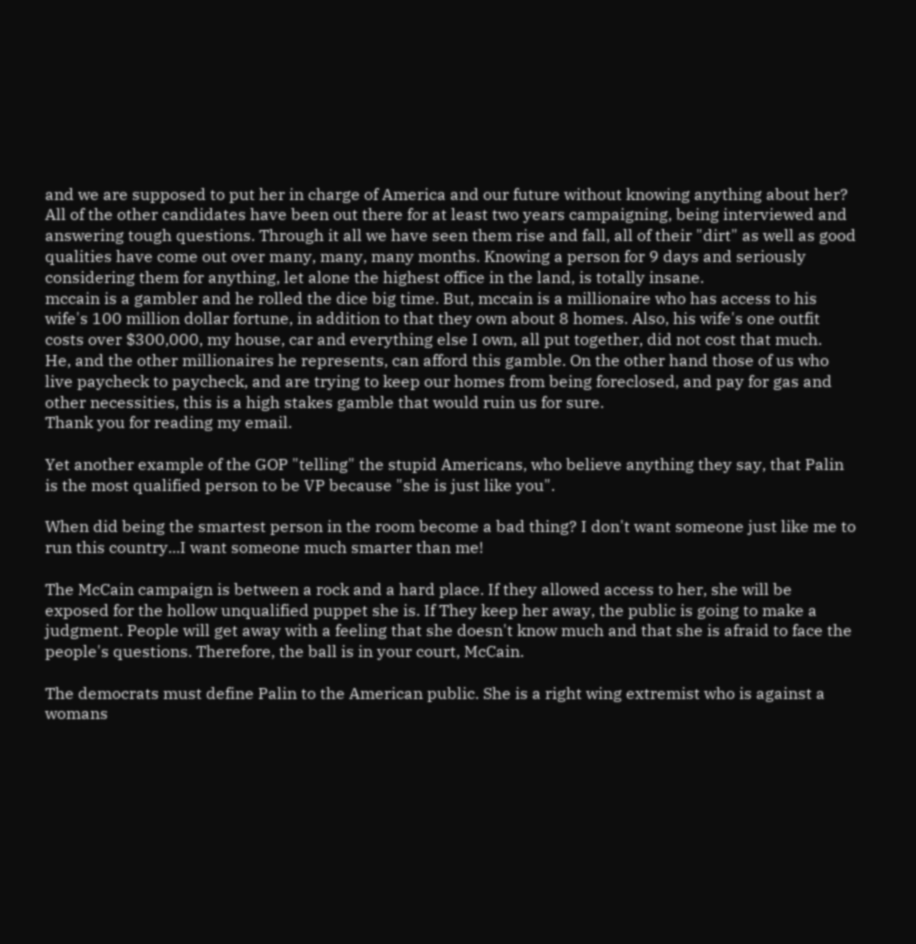and we are supposed to put her in charge of America and our future without knowing anything about her?
All of the other candidates have been out there for at least two years campaigning, being interviewed and answering tough questions. Through it all we have seen them rise and fall, all of their "dirt" as well as good qualities have come out over many, many, many months. Knowing a person for 9 days and seriously considering them for anything, let alone the highest office in the land, is totally insane.
mccain is a gambler and he rolled the dice big time. But, mccain is a millionaire who has access to his wife's 100 million dollar fortune, in addition to that they own about 8 homes. Also, his wife's one outfit costs over $300,000, my house, car and everything else I own, all put together, did not cost that much.
He, and the other millionaires he represents, can afford this gamble. On the other hand those of us who live paycheck to paycheck, and are trying to keep our homes from being foreclosed, and pay for gas and other necessities, this is a high stakes gamble that would ruin us for sure.
Thank you for reading my email.

Yet another example of the GOP "telling" the stupid Americans, who believe anything they say, that Palin is the most qualified person to be VP because "she is just like you".

When did being the smartest person in the room become a bad thing? I don't want someone just like me to run this country...I want someone much smarter than me!

The McCain campaign is between a rock and a hard place. If they allowed access to her, she will be exposed for the hollow unqualified puppet she is. If They keep her away, the public is going to make a judgment. People will get away with a feeling that she doesn't know much and that she is afraid to face the people's questions. Therefore, the ball is in your court, McCain.

The democrats must define Palin to the American public. She is a right wing extremist who is against a womans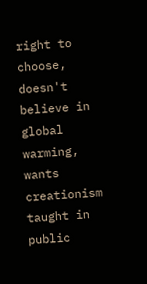right to choose, doesn't believe in global warming, wants creationism taught in public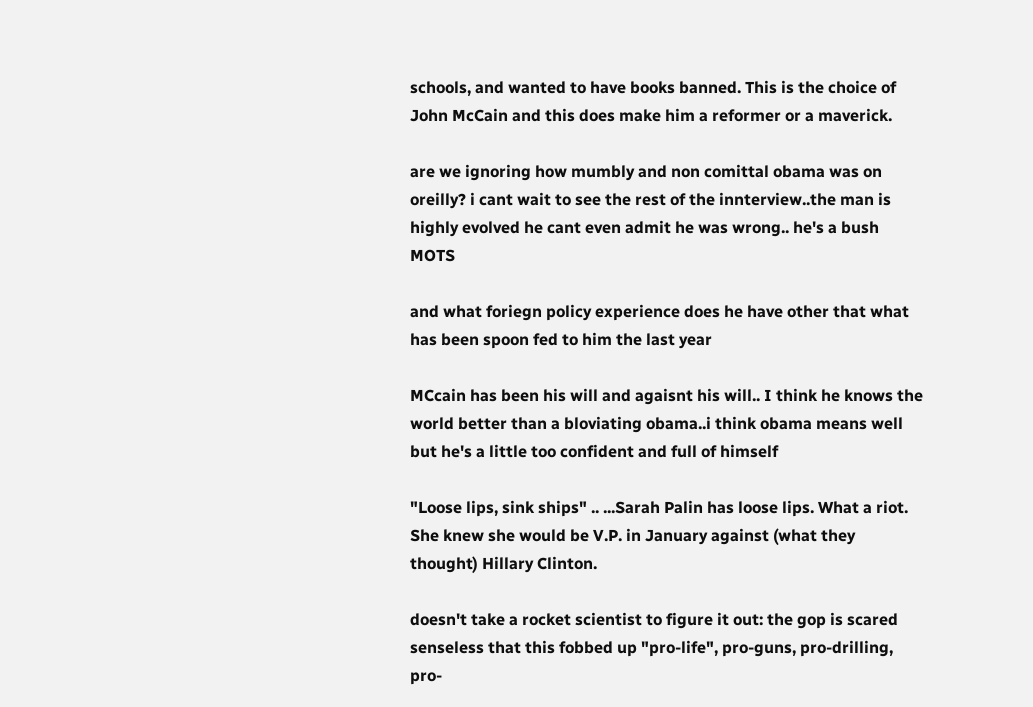schools, and wanted to have books banned. This is the choice of John McCain and this does make him a reformer or a maverick.

are we ignoring how mumbly and non comittal obama was on oreilly? i cant wait to see the rest of the innterview..the man is highly evolved he cant even admit he was wrong.. he's a bush MOTS

and what foriegn policy experience does he have other that what has been spoon fed to him the last year

MCcain has been his will and agaisnt his will.. I think he knows the world better than a bloviating obama..i think obama means well but he's a little too confident and full of himself

"Loose lips, sink ships" .. ...Sarah Palin has loose lips. What a riot. She knew she would be V.P. in January against (what they thought) Hillary Clinton.

doesn't take a rocket scientist to figure it out: the gop is scared senseless that this fobbed up "pro-life", pro-guns, pro-drilling, pro-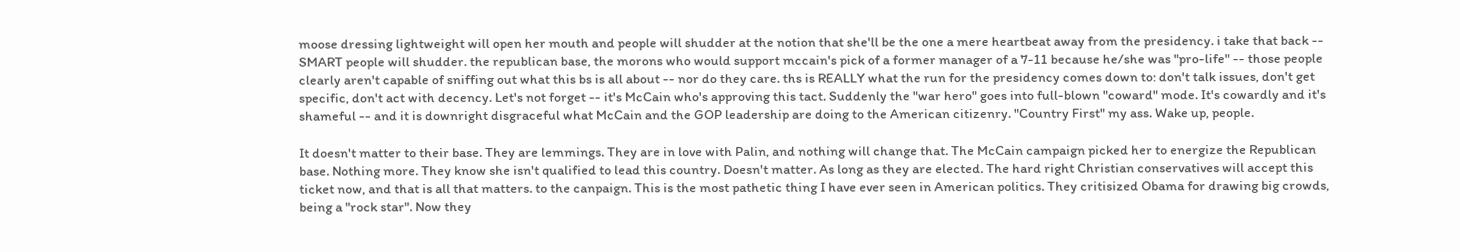moose dressing lightweight will open her mouth and people will shudder at the notion that she'll be the one a mere heartbeat away from the presidency. i take that back -- SMART people will shudder. the republican base, the morons who would support mccain's pick of a former manager of a 7-11 because he/she was "pro-life" -- those people clearly aren't capable of sniffing out what this bs is all about -- nor do they care. ths is REALLY what the run for the presidency comes down to: don't talk issues, don't get specific, don't act with decency. Let's not forget -- it's McCain who's approving this tact. Suddenly the "war hero" goes into full-blown "coward" mode. It's cowardly and it's shameful -- and it is downright disgraceful what McCain and the GOP leadership are doing to the American citizenry. "Country First" my ass. Wake up, people.

It doesn't matter to their base. They are lemmings. They are in love with Palin, and nothing will change that. The McCain campaign picked her to energize the Republican base. Nothing more. They know she isn't qualified to lead this country. Doesn't matter. As long as they are elected. The hard right Christian conservatives will accept this ticket now, and that is all that matters. to the canpaign. This is the most pathetic thing I have ever seen in American politics. They critisized Obama for drawing big crowds, being a "rock star". Now they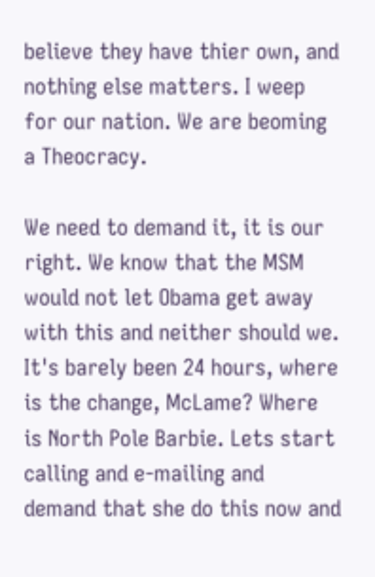believe they have thier own, and nothing else matters. I weep for our nation. We are beoming a Theocracy.

We need to demand it, it is our right. We know that the MSM would not let Obama get away with this and neither should we. It's barely been 24 hours, where is the change, McLame? Where is North Pole Barbie. Lets start calling and e-mailing and demand that she do this now and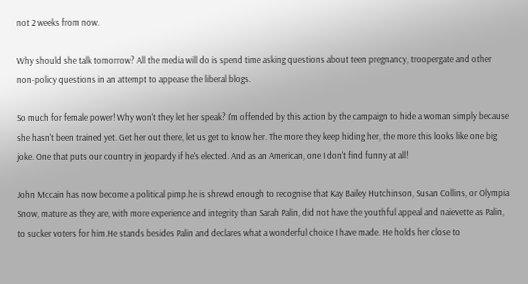not 2 weeks from now.

Why should she talk tomorrow? All the media will do is spend time asking questions about teen pregnancy, troopergate and other non-policy questions in an attempt to appease the liberal blogs.

So much for female power! Why won't they let her speak? I'm offended by this action by the campaign to hide a woman simply because she hasn't been trained yet. Get her out there, let us get to know her. The more they keep hiding her, the more this looks like one big joke. One that puts our country in jeopardy if he's elected. And as an American, one I don't find funny at all!

John Mccain has now become a political pimp.he is shrewd enough to recognise that Kay Bailey Hutchinson, Susan Collins, or Olympia Snow, mature as they are, with more experience and integrity than Sarah Palin, did not have the youthful appeal and naievette as Palin, to sucker voters for him.He stands besides Palin and declares what a wonderful choice I have made. He holds her close to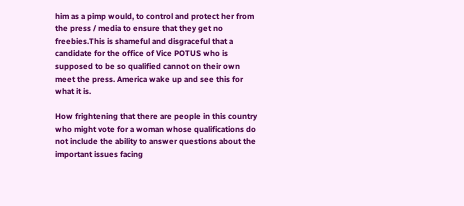him as a pimp would, to control and protect her from the press / media to ensure that they get no freebies.This is shameful and disgraceful that a candidate for the office of Vice POTUS who is supposed to be so qualified cannot on their own meet the press. America wake up and see this for what it is.

How frightening that there are people in this country who might vote for a woman whose qualifications do not include the ability to answer questions about the important issues facing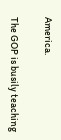America.

The GOP is busily teaching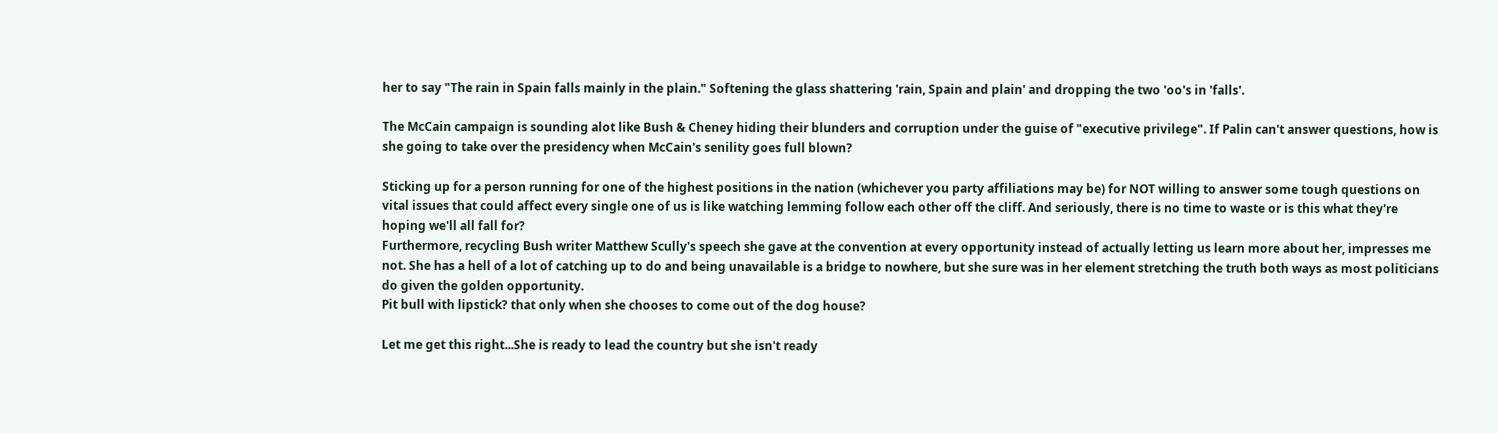her to say "The rain in Spain falls mainly in the plain." Softening the glass shattering 'rain, Spain and plain' and dropping the two 'oo's in 'falls'.

The McCain campaign is sounding alot like Bush & Cheney hiding their blunders and corruption under the guise of "executive privilege". If Palin can't answer questions, how is she going to take over the presidency when McCain's senility goes full blown?

Sticking up for a person running for one of the highest positions in the nation (whichever you party affiliations may be) for NOT willing to answer some tough questions on vital issues that could affect every single one of us is like watching lemming follow each other off the cliff. And seriously, there is no time to waste or is this what they're hoping we'll all fall for?
Furthermore, recycling Bush writer Matthew Scully's speech she gave at the convention at every opportunity instead of actually letting us learn more about her, impresses me not. She has a hell of a lot of catching up to do and being unavailable is a bridge to nowhere, but she sure was in her element stretching the truth both ways as most politicians do given the golden opportunity.
Pit bull with lipstick? that only when she chooses to come out of the dog house?

Let me get this right...She is ready to lead the country but she isn't ready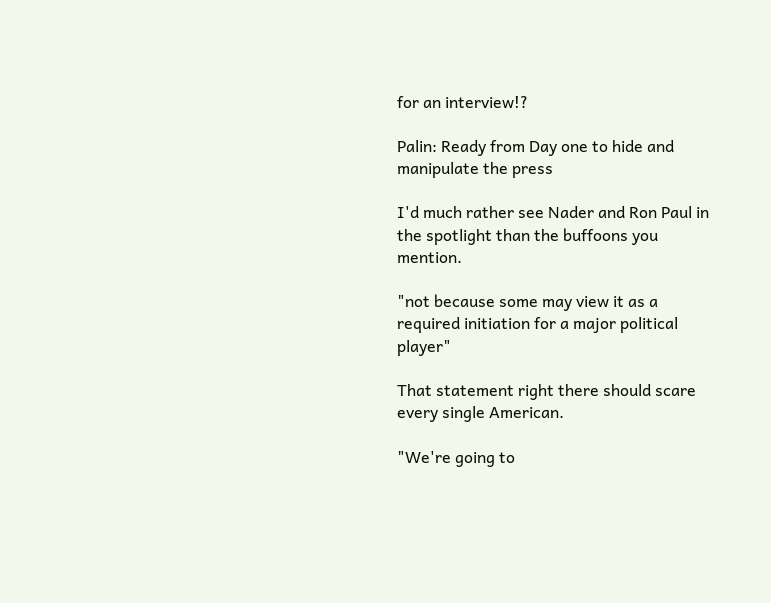for an interview!?

Palin: Ready from Day one to hide and manipulate the press

I'd much rather see Nader and Ron Paul in the spotlight than the buffoons you mention.

"not because some may view it as a required initiation for a major political player"

That statement right there should scare every single American.

"We're going to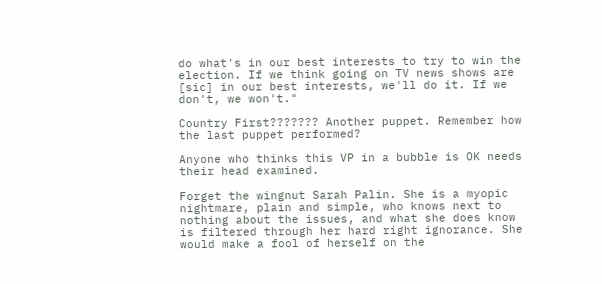do what's in our best interests to try to win the election. If we think going on TV news shows are [sic] in our best interests, we'll do it. If we don't, we won't."

Country First??????? Another puppet. Remember how the last puppet performed?

Anyone who thinks this VP in a bubble is OK needs their head examined.

Forget the wingnut Sarah Palin. She is a myopic nightmare, plain and simple, who knows next to nothing about the issues, and what she does know is filtered through her hard right ignorance. She would make a fool of herself on the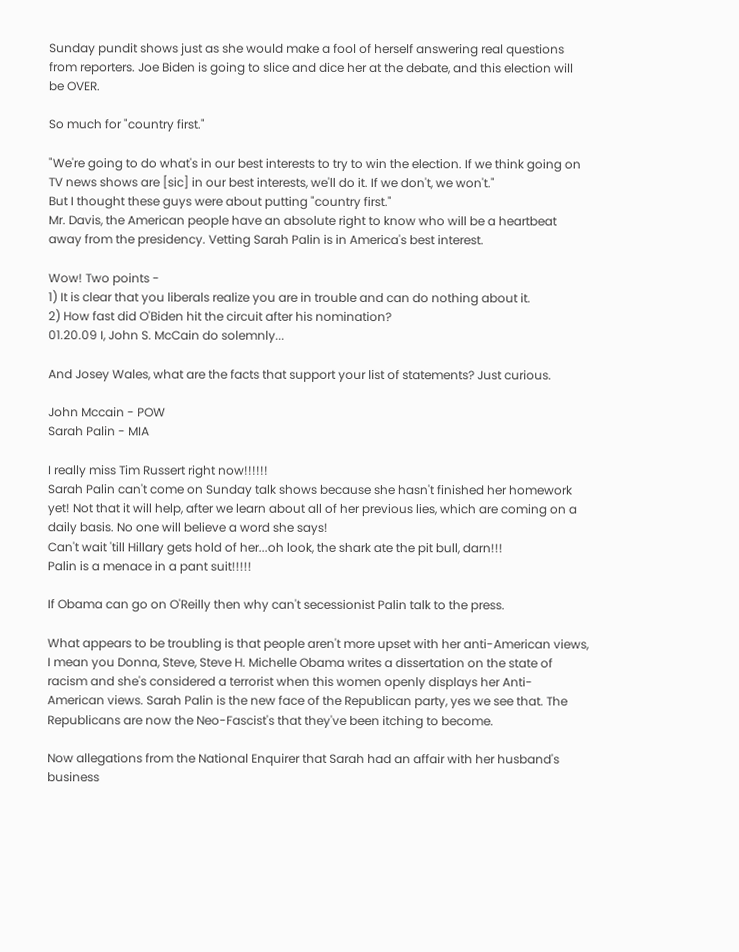Sunday pundit shows just as she would make a fool of herself answering real questions from reporters. Joe Biden is going to slice and dice her at the debate, and this election will be OVER.

So much for "country first."

"We're going to do what's in our best interests to try to win the election. If we think going on TV news shows are [sic] in our best interests, we'll do it. If we don't, we won't."
But I thought these guys were about putting "country first."
Mr. Davis, the American people have an absolute right to know who will be a heartbeat away from the presidency. Vetting Sarah Palin is in America's best interest.

Wow! Two points -
1) It is clear that you liberals realize you are in trouble and can do nothing about it.
2) How fast did O'Biden hit the circuit after his nomination?
01.20.09 I, John S. McCain do solemnly...

And Josey Wales, what are the facts that support your list of statements? Just curious.

John Mccain - POW
Sarah Palin - MIA

I really miss Tim Russert right now!!!!!!
Sarah Palin can't come on Sunday talk shows because she hasn't finished her homework yet! Not that it will help, after we learn about all of her previous lies, which are coming on a daily basis. No one will believe a word she says!
Can't wait 'till Hillary gets hold of her...oh look, the shark ate the pit bull, darn!!!
Palin is a menace in a pant suit!!!!!

If Obama can go on O'Reilly then why can't secessionist Palin talk to the press.

What appears to be troubling is that people aren't more upset with her anti-American views, I mean you Donna, Steve, Steve H. Michelle Obama writes a dissertation on the state of racism and she's considered a terrorist when this women openly displays her Anti-American views. Sarah Palin is the new face of the Republican party, yes we see that. The Republicans are now the Neo-Fascist's that they've been itching to become.

Now allegations from the National Enquirer that Sarah had an affair with her husband's business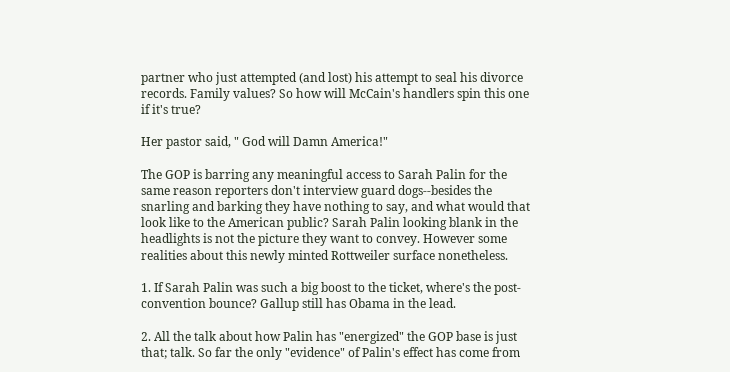partner who just attempted (and lost) his attempt to seal his divorce records. Family values? So how will McCain's handlers spin this one if it's true?

Her pastor said, " God will Damn America!"

The GOP is barring any meaningful access to Sarah Palin for the same reason reporters don't interview guard dogs--besides the snarling and barking they have nothing to say, and what would that look like to the American public? Sarah Palin looking blank in the headlights is not the picture they want to convey. However some realities about this newly minted Rottweiler surface nonetheless.

1. If Sarah Palin was such a big boost to the ticket, where's the post-convention bounce? Gallup still has Obama in the lead.

2. All the talk about how Palin has "energized" the GOP base is just that; talk. So far the only "evidence" of Palin's effect has come from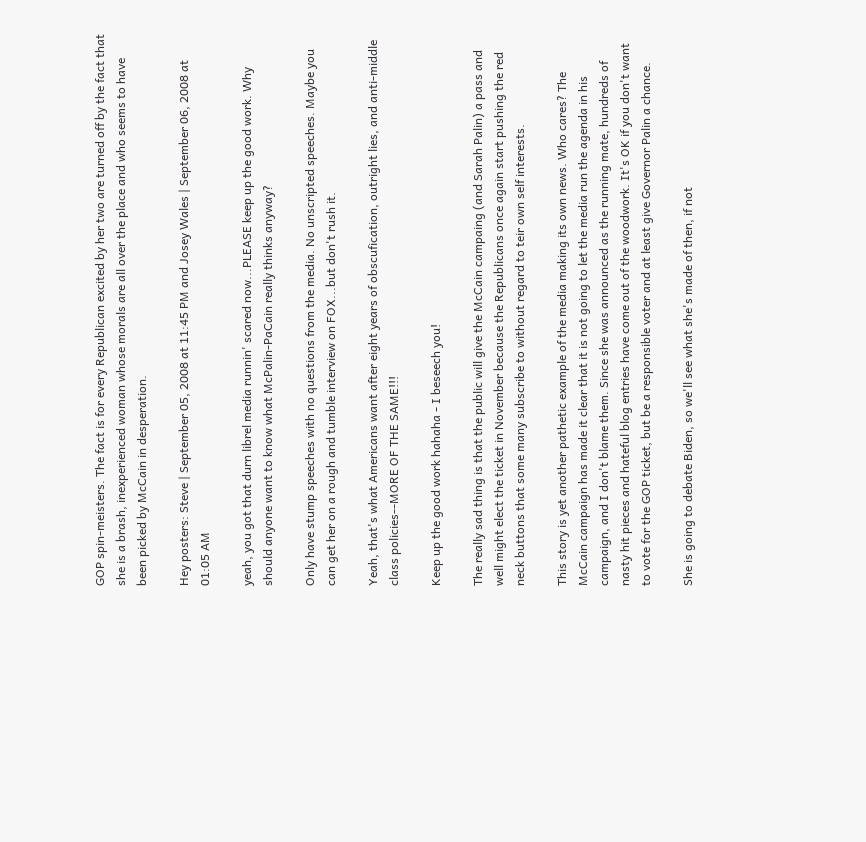GOP spin-meisters. The fact is for every Republican excited by her two are turned off by the fact that she is a brash, inexperienced woman whose morals are all over the place and who seems to have been picked by McCain in desperation.

Hey posters: Steve | September 05, 2008 at 11:45 PM and Josey Wales | September 06, 2008 at 01:05 AM

yeah, you got that durn librel media runnin' scared now...PLEASE keep up the good work. Why should anyone want to know what McPalin-PaCain really thinks anyway?

Only have stump speeches with no questions from the media. No unscripted speeches. Maybe you can get her on a rough and tumble interview on FOX...but don't rush it.

Yeah, that's what Americans want after eight years of obscufication, outright lies, and anti-middle class policies--MORE OF THE SAME!!!

Keep up the good work hahaha - I beseech you!

The really sad thing is that the public will give the McCain campaing (and Sarah Palin) a pass and well might elect the ticket in November because the Republicans once again start pushing the red neck buttons that some many subscribe to without regard to teir own self interests.

This story is yet another pathetic example of the media making its own news. Who cares? The McCain campaign has made it clear that it is not going to let the media run the agenda in his campaign, and I don't blame them. Since she was announced as the running mate, hundreds of nasty hit pieces and hateful blog entries have come out of the woodwork. It's OK if you don't want to vote for the GOP ticket, but be a responsible voter and at least give Governor Palin a chance.

She is going to debate Biden, so we'll see what she's made of then, if not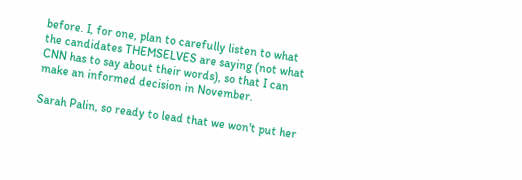before. I, for one, plan to carefully listen to what the candidates THEMSELVES are saying (not what CNN has to say about their words), so that I can make an informed decision in November.

Sarah Palin, so ready to lead that we won't put her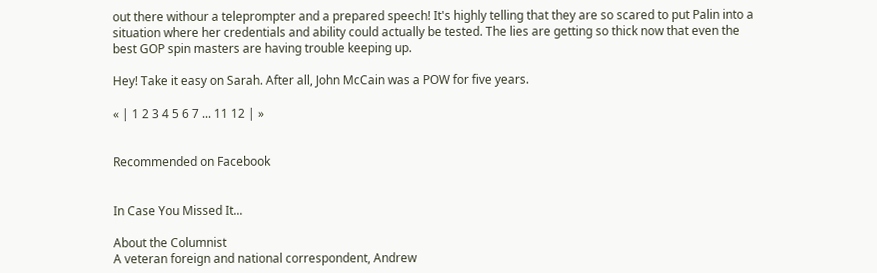out there withour a teleprompter and a prepared speech! It's highly telling that they are so scared to put Palin into a situation where her credentials and ability could actually be tested. The lies are getting so thick now that even the best GOP spin masters are having trouble keeping up.

Hey! Take it easy on Sarah. After all, John McCain was a POW for five years.

« | 1 2 3 4 5 6 7 ... 11 12 | »


Recommended on Facebook


In Case You Missed It...

About the Columnist
A veteran foreign and national correspondent, Andrew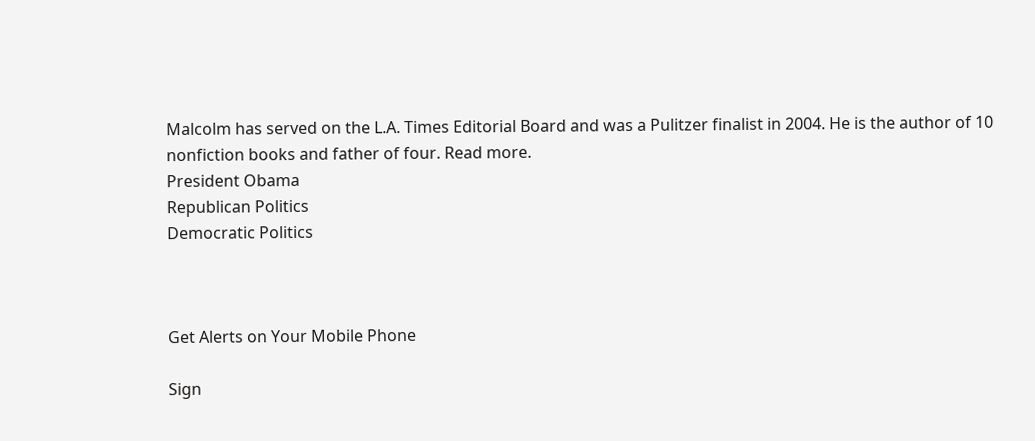Malcolm has served on the L.A. Times Editorial Board and was a Pulitzer finalist in 2004. He is the author of 10 nonfiction books and father of four. Read more.
President Obama
Republican Politics
Democratic Politics



Get Alerts on Your Mobile Phone

Sign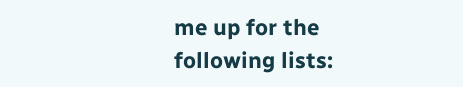me up for the following lists: